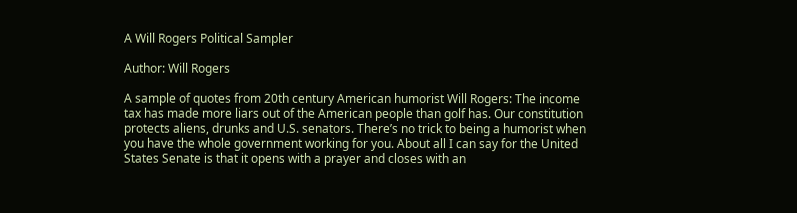A Will Rogers Political Sampler

Author: Will Rogers

A sample of quotes from 20th century American humorist Will Rogers: The income tax has made more liars out of the American people than golf has. Our constitution protects aliens, drunks and U.S. senators. There’s no trick to being a humorist when you have the whole government working for you. About all I can say for the United States Senate is that it opens with a prayer and closes with an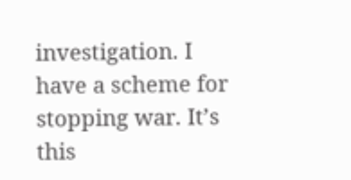investigation. I have a scheme for stopping war. It’s this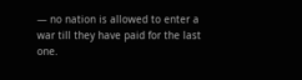— no nation is allowed to enter a war till they have paid for the last one.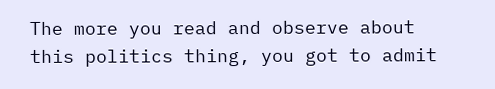The more you read and observe about this politics thing, you got to admit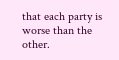that each party is worse than the other.